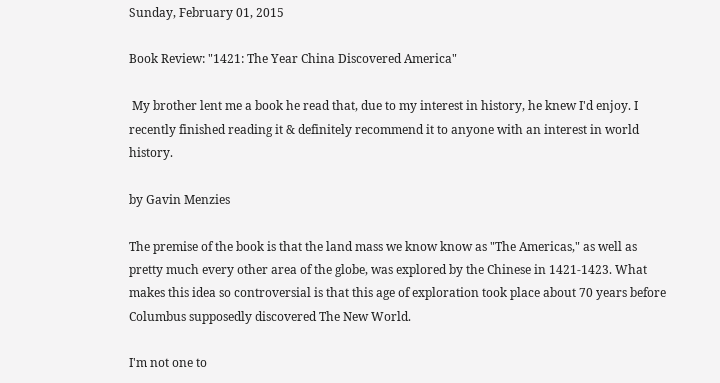Sunday, February 01, 2015

Book Review: "1421: The Year China Discovered America"

 My brother lent me a book he read that, due to my interest in history, he knew I'd enjoy. I recently finished reading it & definitely recommend it to anyone with an interest in world history.

by Gavin Menzies

The premise of the book is that the land mass we know know as "The Americas," as well as pretty much every other area of the globe, was explored by the Chinese in 1421-1423. What makes this idea so controversial is that this age of exploration took place about 70 years before Columbus supposedly discovered The New World.

I'm not one to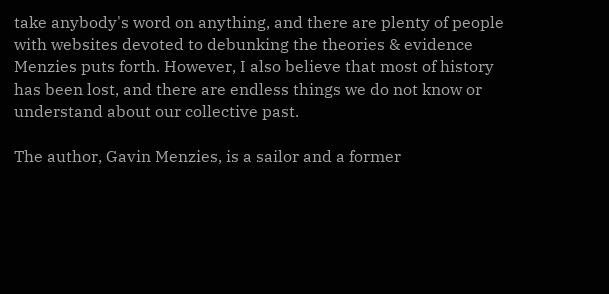take anybody's word on anything, and there are plenty of people with websites devoted to debunking the theories & evidence Menzies puts forth. However, I also believe that most of history has been lost, and there are endless things we do not know or understand about our collective past.

The author, Gavin Menzies, is a sailor and a former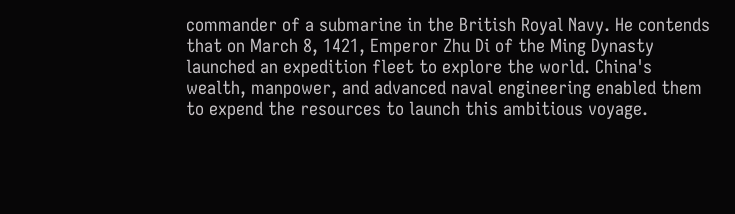commander of a submarine in the British Royal Navy. He contends that on March 8, 1421, Emperor Zhu Di of the Ming Dynasty launched an expedition fleet to explore the world. China's wealth, manpower, and advanced naval engineering enabled them to expend the resources to launch this ambitious voyage.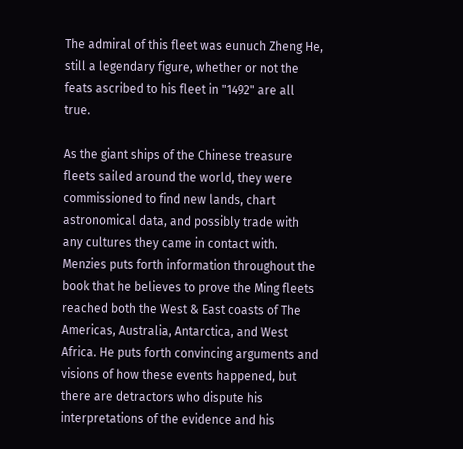The admiral of this fleet was eunuch Zheng He, still a legendary figure, whether or not the feats ascribed to his fleet in "1492" are all true.

As the giant ships of the Chinese treasure fleets sailed around the world, they were commissioned to find new lands, chart astronomical data, and possibly trade with any cultures they came in contact with. Menzies puts forth information throughout the book that he believes to prove the Ming fleets reached both the West & East coasts of The Americas, Australia, Antarctica, and West Africa. He puts forth convincing arguments and visions of how these events happened, but there are detractors who dispute his interpretations of the evidence and his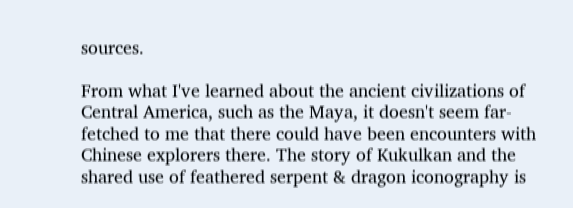sources.

From what I've learned about the ancient civilizations of Central America, such as the Maya, it doesn't seem far-fetched to me that there could have been encounters with Chinese explorers there. The story of Kukulkan and the shared use of feathered serpent & dragon iconography is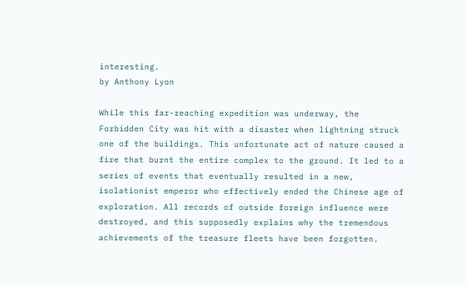interesting.
by Anthony Lyon

While this far-reaching expedition was underway, the Forbidden City was hit with a disaster when lightning struck one of the buildings. This unfortunate act of nature caused a fire that burnt the entire complex to the ground. It led to a series of events that eventually resulted in a new, isolationist emperor who effectively ended the Chinese age of exploration. All records of outside foreign influence were destroyed, and this supposedly explains why the tremendous achievements of the treasure fleets have been forgotten.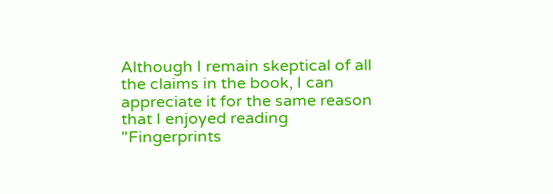Although I remain skeptical of all the claims in the book, I can appreciate it for the same reason that I enjoyed reading "Fingerprints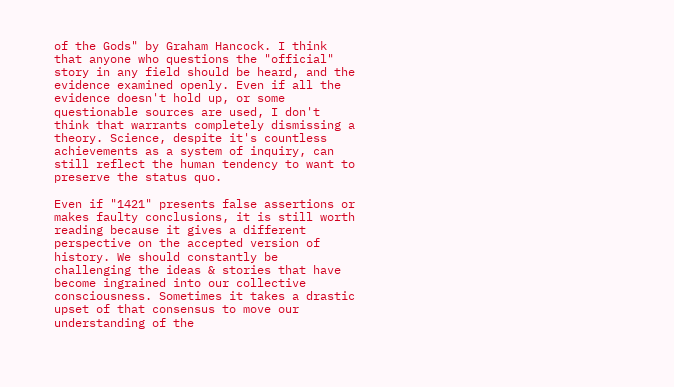of the Gods" by Graham Hancock. I think that anyone who questions the "official" story in any field should be heard, and the evidence examined openly. Even if all the evidence doesn't hold up, or some questionable sources are used, I don't think that warrants completely dismissing a theory. Science, despite it's countless achievements as a system of inquiry, can still reflect the human tendency to want to preserve the status quo.

Even if "1421" presents false assertions or makes faulty conclusions, it is still worth reading because it gives a different perspective on the accepted version of history. We should constantly be challenging the ideas & stories that have become ingrained into our collective consciousness. Sometimes it takes a drastic upset of that consensus to move our understanding of the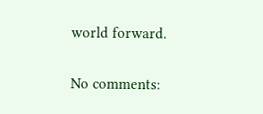world forward.

No comments: